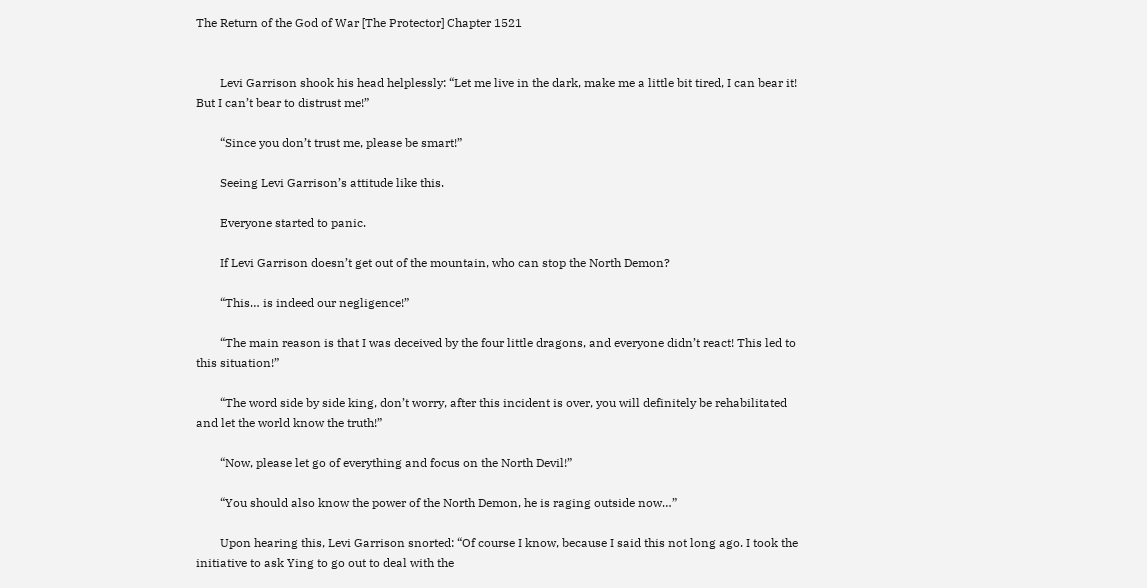The Return of the God of War [The Protector] Chapter 1521


        Levi Garrison shook his head helplessly: “Let me live in the dark, make me a little bit tired, I can bear it! But I can’t bear to distrust me!”

        “Since you don’t trust me, please be smart!”

        Seeing Levi Garrison’s attitude like this.

        Everyone started to panic.

        If Levi Garrison doesn’t get out of the mountain, who can stop the North Demon?

        “This… is indeed our negligence!”

        “The main reason is that I was deceived by the four little dragons, and everyone didn’t react! This led to this situation!”

        “The word side by side king, don’t worry, after this incident is over, you will definitely be rehabilitated and let the world know the truth!”

        “Now, please let go of everything and focus on the North Devil!”

        “You should also know the power of the North Demon, he is raging outside now…”

        Upon hearing this, Levi Garrison snorted: “Of course I know, because I said this not long ago. I took the initiative to ask Ying to go out to deal with the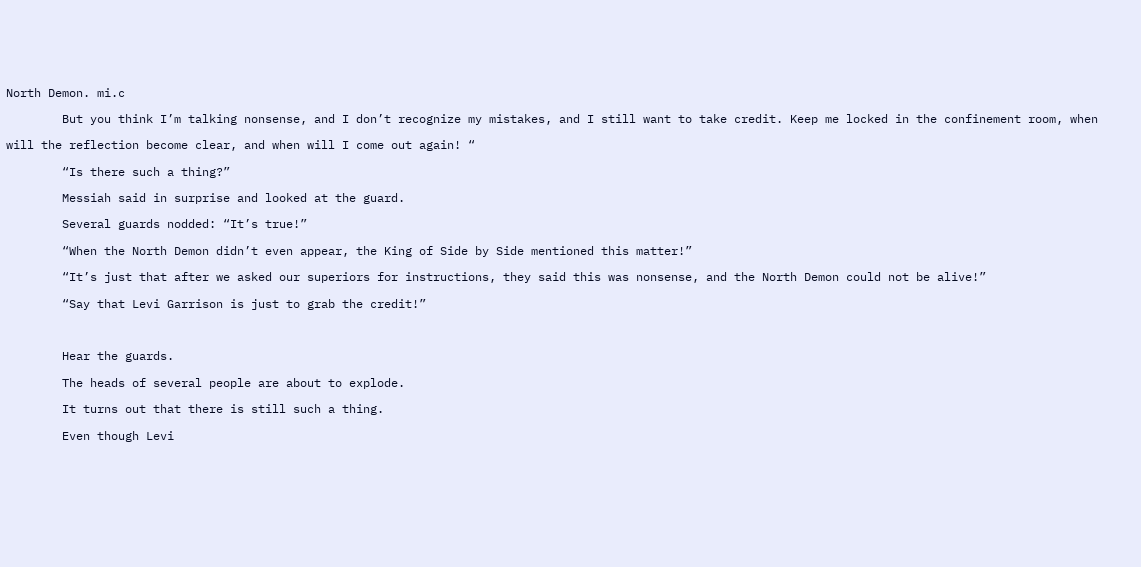North Demon. mi.c

        But you think I’m talking nonsense, and I don’t recognize my mistakes, and I still want to take credit. Keep me locked in the confinement room, when

will the reflection become clear, and when will I come out again! “

        “Is there such a thing?”

        Messiah said in surprise and looked at the guard.

        Several guards nodded: “It’s true!”

        “When the North Demon didn’t even appear, the King of Side by Side mentioned this matter!”

        “It’s just that after we asked our superiors for instructions, they said this was nonsense, and the North Demon could not be alive!”

        “Say that Levi Garrison is just to grab the credit!”



        Hear the guards.

        The heads of several people are about to explode.

        It turns out that there is still such a thing.

        Even though Levi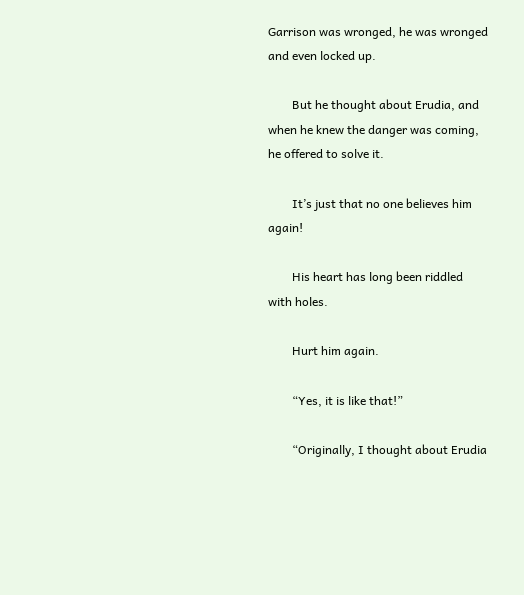Garrison was wronged, he was wronged and even locked up.

        But he thought about Erudia, and when he knew the danger was coming, he offered to solve it.

        It’s just that no one believes him again!

        His heart has long been riddled with holes.

        Hurt him again.

        “Yes, it is like that!”

        “Originally, I thought about Erudia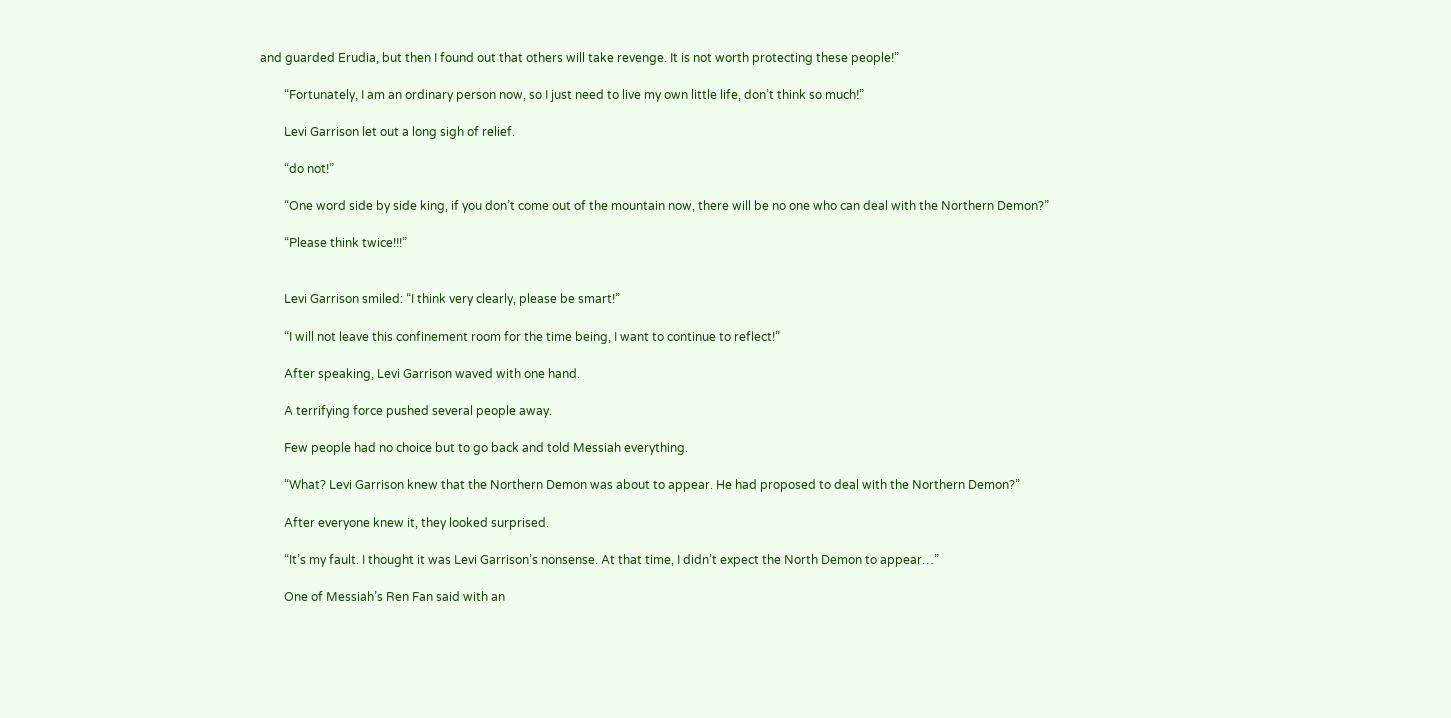and guarded Erudia, but then I found out that others will take revenge. It is not worth protecting these people!”

        “Fortunately, I am an ordinary person now, so I just need to live my own little life, don’t think so much!”

        Levi Garrison let out a long sigh of relief.

        “do not!”

        “One word side by side king, if you don’t come out of the mountain now, there will be no one who can deal with the Northern Demon?”

        “Please think twice!!!”


        Levi Garrison smiled: “I think very clearly, please be smart!”

        “I will not leave this confinement room for the time being, I want to continue to reflect!”

        After speaking, Levi Garrison waved with one hand.

        A terrifying force pushed several people away.

        Few people had no choice but to go back and told Messiah everything.

        “What? Levi Garrison knew that the Northern Demon was about to appear. He had proposed to deal with the Northern Demon?”

        After everyone knew it, they looked surprised.

        “It’s my fault. I thought it was Levi Garrison’s nonsense. At that time, I didn’t expect the North Demon to appear…”

        One of Messiah’s Ren Fan said with an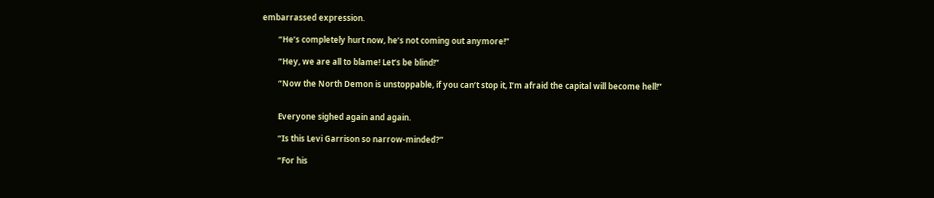embarrassed expression.

        “He’s completely hurt now, he’s not coming out anymore!”

        “Hey, we are all to blame! Let’s be blind!”

        “Now the North Demon is unstoppable, if you can’t stop it, I’m afraid the capital will become hell!”


        Everyone sighed again and again.

        “Is this Levi Garrison so narrow-minded?”

        “For his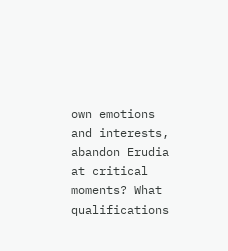own emotions and interests, abandon Erudia at critical moments? What qualifications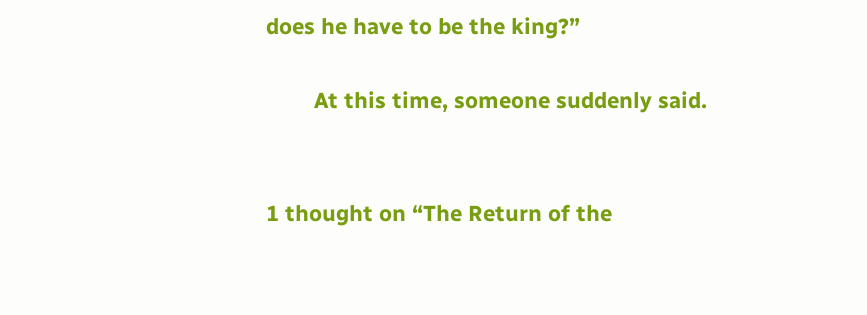does he have to be the king?”

        At this time, someone suddenly said.


1 thought on “The Return of the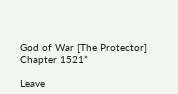God of War [The Protector] Chapter 1521”

Leave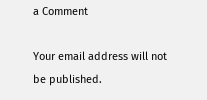a Comment

Your email address will not be published.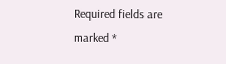Required fields are marked *